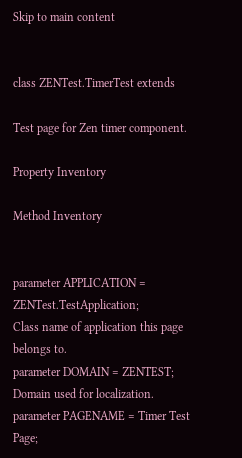Skip to main content


class ZENTest.TimerTest extends

Test page for Zen timer component.

Property Inventory

Method Inventory


parameter APPLICATION = ZENTest.TestApplication;
Class name of application this page belongs to.
parameter DOMAIN = ZENTEST;
Domain used for localization.
parameter PAGENAME = Timer Test Page;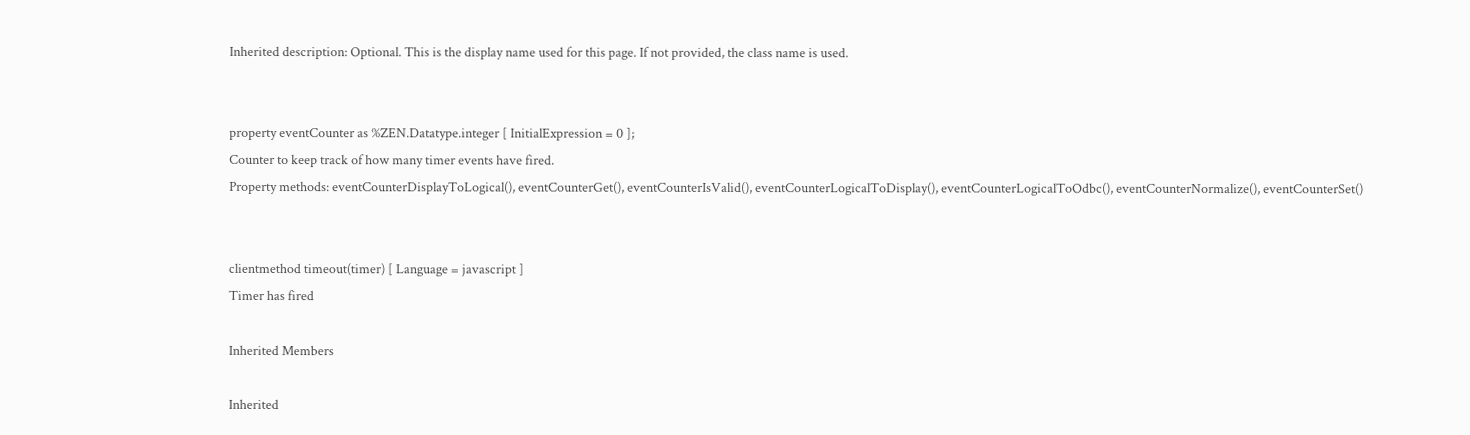Inherited description: Optional. This is the display name used for this page. If not provided, the class name is used.


property eventCounter as %ZEN.Datatype.integer [ InitialExpression = 0 ];
Counter to keep track of how many timer events have fired.
Property methods: eventCounterDisplayToLogical(), eventCounterGet(), eventCounterIsValid(), eventCounterLogicalToDisplay(), eventCounterLogicalToOdbc(), eventCounterNormalize(), eventCounterSet()


clientmethod timeout(timer) [ Language = javascript ]
Timer has fired

Inherited Members

Inherited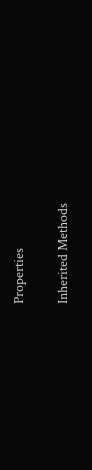Properties

Inherited Methods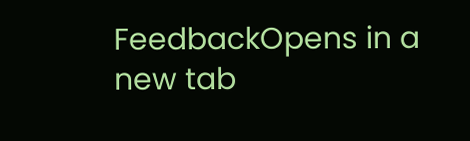FeedbackOpens in a new tab